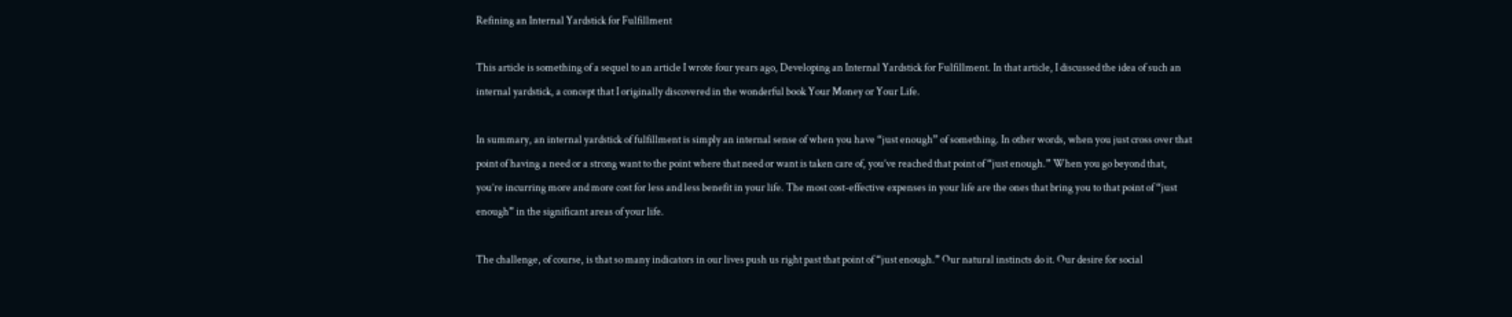Refining an Internal Yardstick for Fulfillment

This article is something of a sequel to an article I wrote four years ago, Developing an Internal Yardstick for Fulfillment. In that article, I discussed the idea of such an internal yardstick, a concept that I originally discovered in the wonderful book Your Money or Your Life.

In summary, an internal yardstick of fulfillment is simply an internal sense of when you have “just enough” of something. In other words, when you just cross over that point of having a need or a strong want to the point where that need or want is taken care of, you’ve reached that point of “just enough.” When you go beyond that, you’re incurring more and more cost for less and less benefit in your life. The most cost-effective expenses in your life are the ones that bring you to that point of “just enough” in the significant areas of your life.

The challenge, of course, is that so many indicators in our lives push us right past that point of “just enough.” Our natural instincts do it. Our desire for social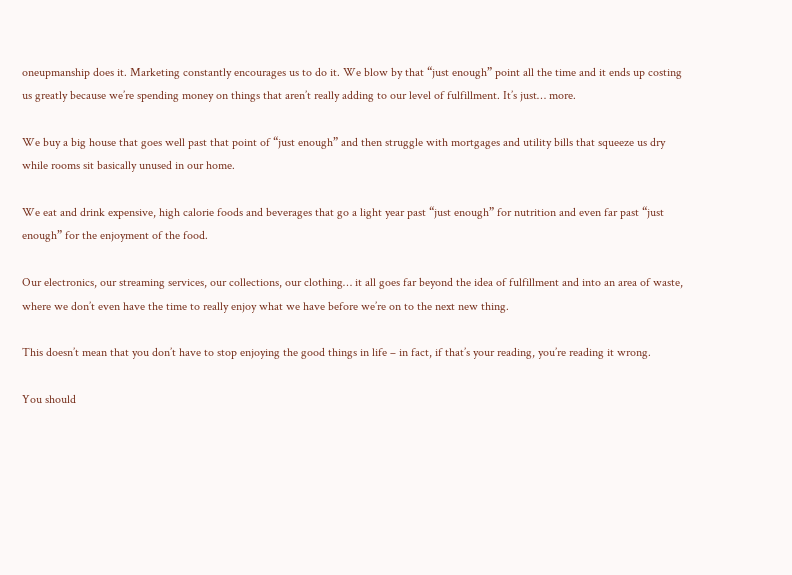oneupmanship does it. Marketing constantly encourages us to do it. We blow by that “just enough” point all the time and it ends up costing us greatly because we’re spending money on things that aren’t really adding to our level of fulfillment. It’s just… more.

We buy a big house that goes well past that point of “just enough” and then struggle with mortgages and utility bills that squeeze us dry while rooms sit basically unused in our home.

We eat and drink expensive, high calorie foods and beverages that go a light year past “just enough” for nutrition and even far past “just enough” for the enjoyment of the food.

Our electronics, our streaming services, our collections, our clothing… it all goes far beyond the idea of fulfillment and into an area of waste, where we don’t even have the time to really enjoy what we have before we’re on to the next new thing.

This doesn’t mean that you don’t have to stop enjoying the good things in life – in fact, if that’s your reading, you’re reading it wrong.

You should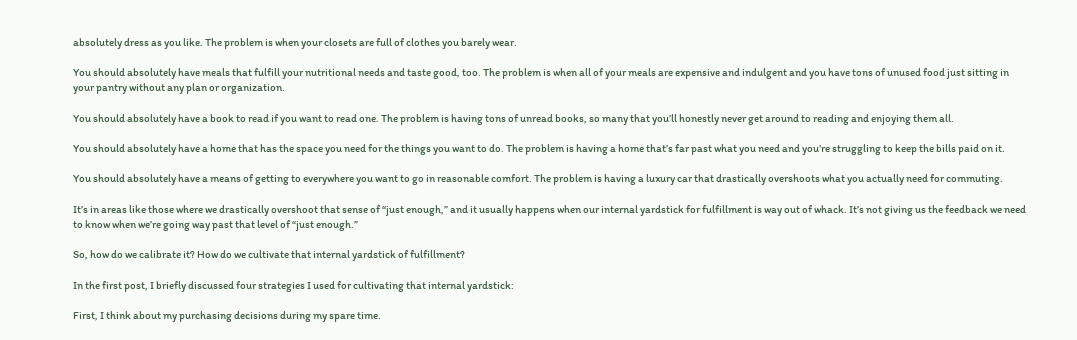absolutely dress as you like. The problem is when your closets are full of clothes you barely wear.

You should absolutely have meals that fulfill your nutritional needs and taste good, too. The problem is when all of your meals are expensive and indulgent and you have tons of unused food just sitting in your pantry without any plan or organization.

You should absolutely have a book to read if you want to read one. The problem is having tons of unread books, so many that you’ll honestly never get around to reading and enjoying them all.

You should absolutely have a home that has the space you need for the things you want to do. The problem is having a home that’s far past what you need and you’re struggling to keep the bills paid on it.

You should absolutely have a means of getting to everywhere you want to go in reasonable comfort. The problem is having a luxury car that drastically overshoots what you actually need for commuting.

It’s in areas like those where we drastically overshoot that sense of “just enough,” and it usually happens when our internal yardstick for fulfillment is way out of whack. It’s not giving us the feedback we need to know when we’re going way past that level of “just enough.”

So, how do we calibrate it? How do we cultivate that internal yardstick of fulfillment?

In the first post, I briefly discussed four strategies I used for cultivating that internal yardstick:

First, I think about my purchasing decisions during my spare time.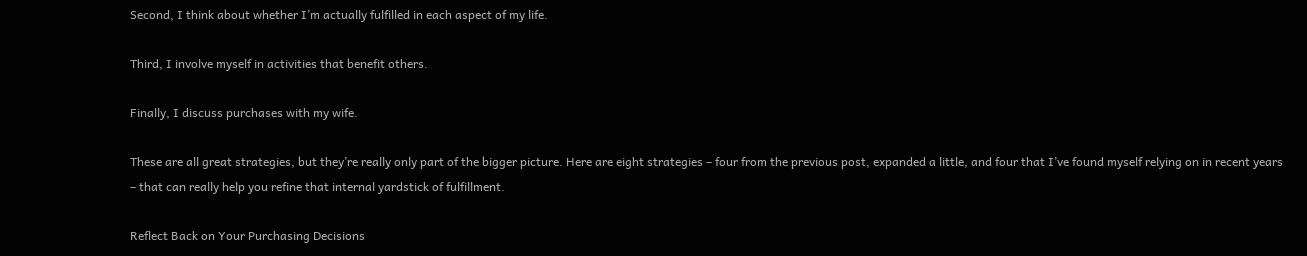Second, I think about whether I’m actually fulfilled in each aspect of my life.

Third, I involve myself in activities that benefit others.

Finally, I discuss purchases with my wife.

These are all great strategies, but they’re really only part of the bigger picture. Here are eight strategies – four from the previous post, expanded a little, and four that I’ve found myself relying on in recent years – that can really help you refine that internal yardstick of fulfillment.

Reflect Back on Your Purchasing Decisions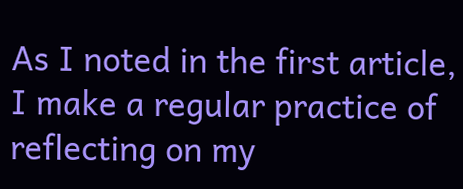As I noted in the first article, I make a regular practice of reflecting on my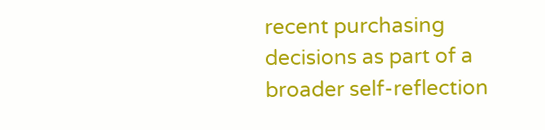recent purchasing decisions as part of a broader self-reflection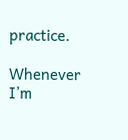practice.

Whenever I’m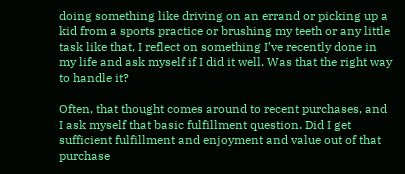doing something like driving on an errand or picking up a kid from a sports practice or brushing my teeth or any little task like that, I reflect on something I’ve recently done in my life and ask myself if I did it well. Was that the right way to handle it?

Often, that thought comes around to recent purchases, and I ask myself that basic fulfillment question. Did I get sufficient fulfillment and enjoyment and value out of that purchase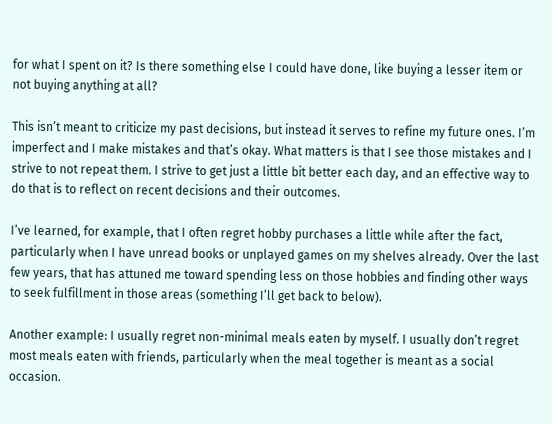for what I spent on it? Is there something else I could have done, like buying a lesser item or not buying anything at all?

This isn’t meant to criticize my past decisions, but instead it serves to refine my future ones. I’m imperfect and I make mistakes and that’s okay. What matters is that I see those mistakes and I strive to not repeat them. I strive to get just a little bit better each day, and an effective way to do that is to reflect on recent decisions and their outcomes.

I’ve learned, for example, that I often regret hobby purchases a little while after the fact, particularly when I have unread books or unplayed games on my shelves already. Over the last few years, that has attuned me toward spending less on those hobbies and finding other ways to seek fulfillment in those areas (something I’ll get back to below).

Another example: I usually regret non-minimal meals eaten by myself. I usually don’t regret most meals eaten with friends, particularly when the meal together is meant as a social occasion.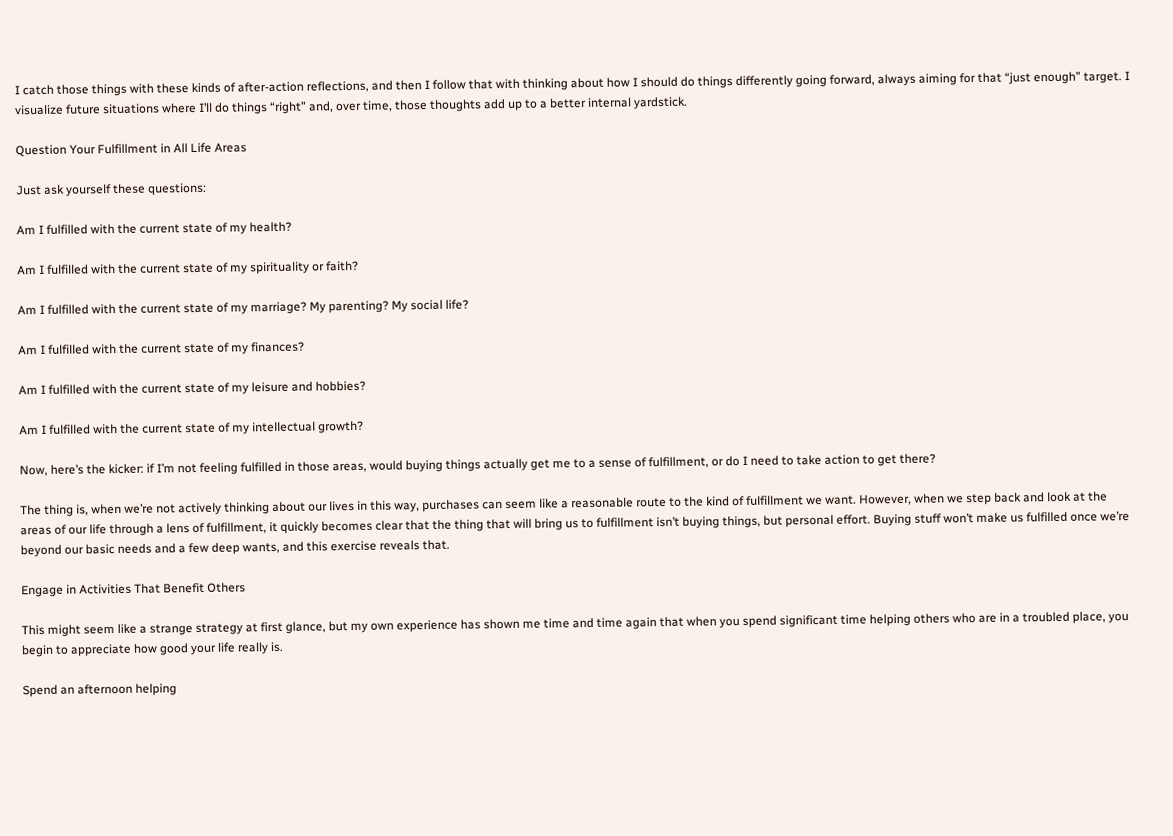I catch those things with these kinds of after-action reflections, and then I follow that with thinking about how I should do things differently going forward, always aiming for that “just enough” target. I visualize future situations where I’ll do things “right” and, over time, those thoughts add up to a better internal yardstick.

Question Your Fulfillment in All Life Areas

Just ask yourself these questions:

Am I fulfilled with the current state of my health?

Am I fulfilled with the current state of my spirituality or faith?

Am I fulfilled with the current state of my marriage? My parenting? My social life?

Am I fulfilled with the current state of my finances?

Am I fulfilled with the current state of my leisure and hobbies?

Am I fulfilled with the current state of my intellectual growth?

Now, here’s the kicker: if I’m not feeling fulfilled in those areas, would buying things actually get me to a sense of fulfillment, or do I need to take action to get there?

The thing is, when we’re not actively thinking about our lives in this way, purchases can seem like a reasonable route to the kind of fulfillment we want. However, when we step back and look at the areas of our life through a lens of fulfillment, it quickly becomes clear that the thing that will bring us to fulfillment isn’t buying things, but personal effort. Buying stuff won’t make us fulfilled once we’re beyond our basic needs and a few deep wants, and this exercise reveals that.

Engage in Activities That Benefit Others

This might seem like a strange strategy at first glance, but my own experience has shown me time and time again that when you spend significant time helping others who are in a troubled place, you begin to appreciate how good your life really is.

Spend an afternoon helping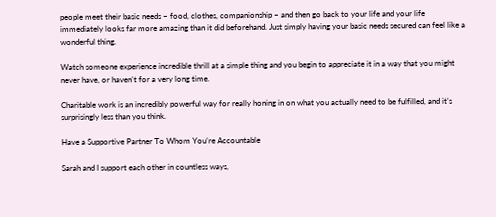people meet their basic needs – food, clothes, companionship – and then go back to your life and your life immediately looks far more amazing than it did beforehand. Just simply having your basic needs secured can feel like a wonderful thing.

Watch someone experience incredible thrill at a simple thing and you begin to appreciate it in a way that you might never have, or haven’t for a very long time.

Charitable work is an incredibly powerful way for really honing in on what you actually need to be fulfilled, and it’s surprisingly less than you think.

Have a Supportive Partner To Whom You’re Accountable

Sarah and I support each other in countless ways,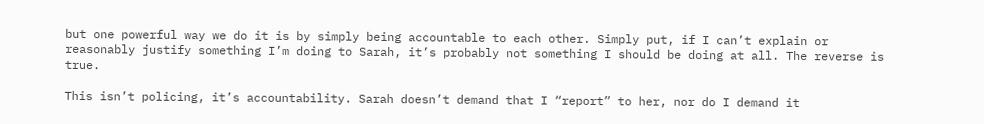but one powerful way we do it is by simply being accountable to each other. Simply put, if I can’t explain or reasonably justify something I’m doing to Sarah, it’s probably not something I should be doing at all. The reverse is true.

This isn’t policing, it’s accountability. Sarah doesn’t demand that I “report” to her, nor do I demand it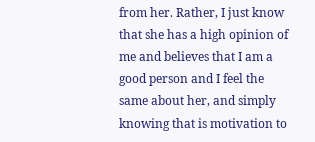from her. Rather, I just know that she has a high opinion of me and believes that I am a good person and I feel the same about her, and simply knowing that is motivation to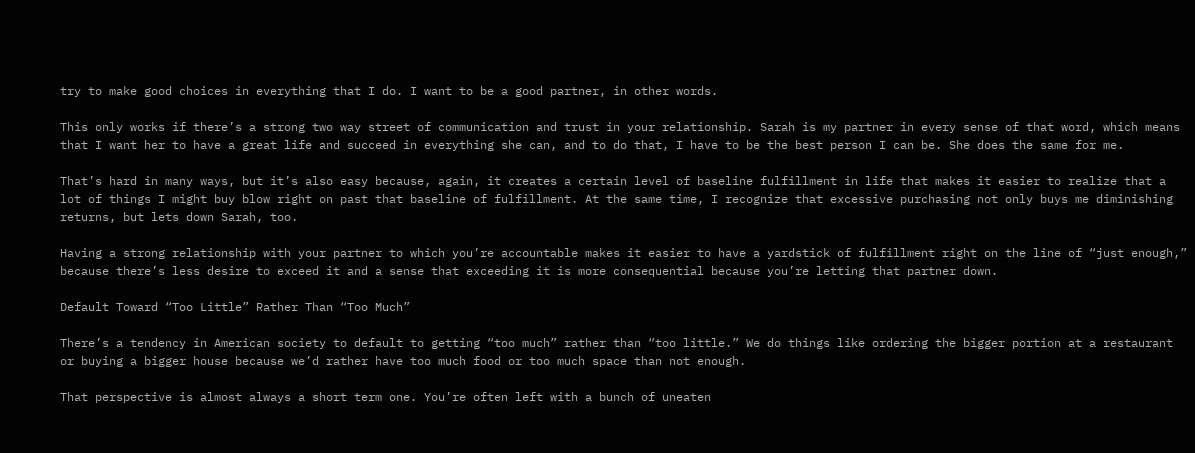try to make good choices in everything that I do. I want to be a good partner, in other words.

This only works if there’s a strong two way street of communication and trust in your relationship. Sarah is my partner in every sense of that word, which means that I want her to have a great life and succeed in everything she can, and to do that, I have to be the best person I can be. She does the same for me.

That’s hard in many ways, but it’s also easy because, again, it creates a certain level of baseline fulfillment in life that makes it easier to realize that a lot of things I might buy blow right on past that baseline of fulfillment. At the same time, I recognize that excessive purchasing not only buys me diminishing returns, but lets down Sarah, too.

Having a strong relationship with your partner to which you’re accountable makes it easier to have a yardstick of fulfillment right on the line of “just enough,” because there’s less desire to exceed it and a sense that exceeding it is more consequential because you’re letting that partner down.

Default Toward “Too Little” Rather Than “Too Much”

There’s a tendency in American society to default to getting “too much” rather than “too little.” We do things like ordering the bigger portion at a restaurant or buying a bigger house because we’d rather have too much food or too much space than not enough.

That perspective is almost always a short term one. You’re often left with a bunch of uneaten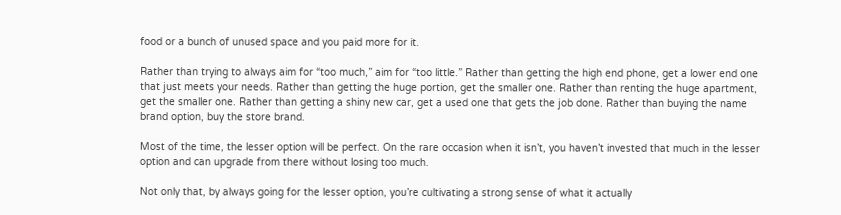food or a bunch of unused space and you paid more for it.

Rather than trying to always aim for “too much,” aim for “too little.” Rather than getting the high end phone, get a lower end one that just meets your needs. Rather than getting the huge portion, get the smaller one. Rather than renting the huge apartment, get the smaller one. Rather than getting a shiny new car, get a used one that gets the job done. Rather than buying the name brand option, buy the store brand.

Most of the time, the lesser option will be perfect. On the rare occasion when it isn’t, you haven’t invested that much in the lesser option and can upgrade from there without losing too much.

Not only that, by always going for the lesser option, you’re cultivating a strong sense of what it actually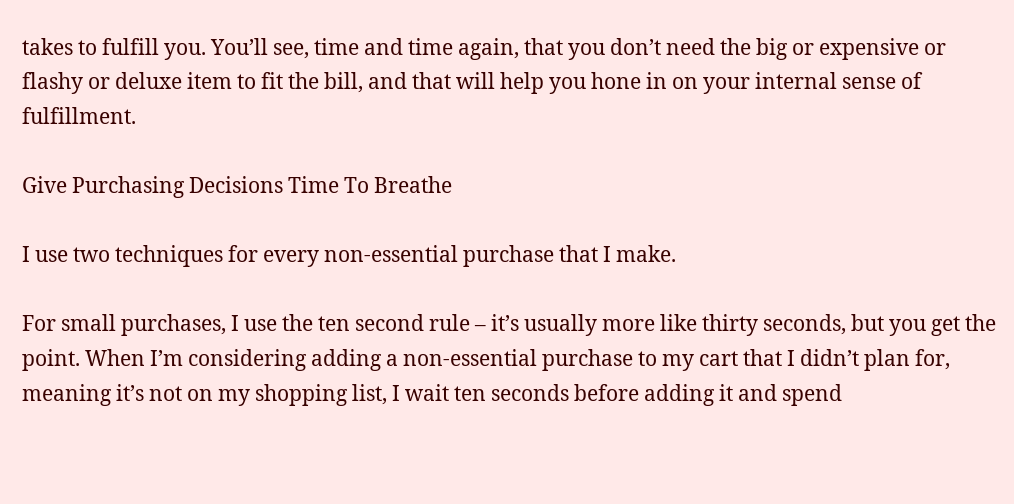takes to fulfill you. You’ll see, time and time again, that you don’t need the big or expensive or flashy or deluxe item to fit the bill, and that will help you hone in on your internal sense of fulfillment.

Give Purchasing Decisions Time To Breathe

I use two techniques for every non-essential purchase that I make.

For small purchases, I use the ten second rule – it’s usually more like thirty seconds, but you get the point. When I’m considering adding a non-essential purchase to my cart that I didn’t plan for, meaning it’s not on my shopping list, I wait ten seconds before adding it and spend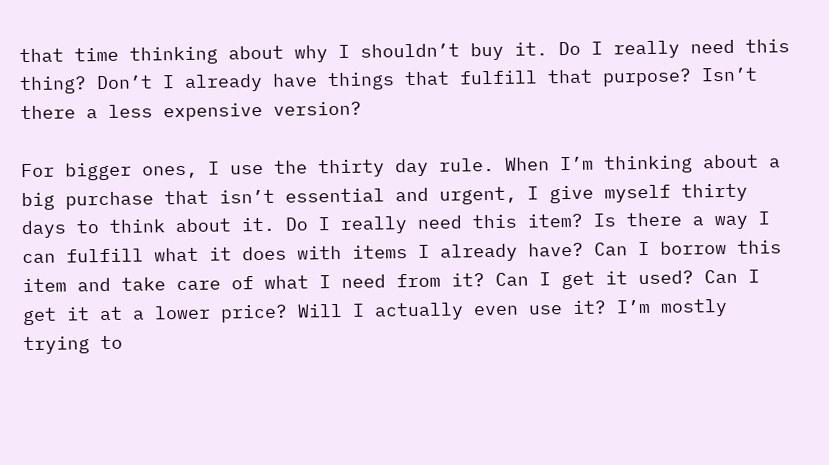that time thinking about why I shouldn’t buy it. Do I really need this thing? Don’t I already have things that fulfill that purpose? Isn’t there a less expensive version?

For bigger ones, I use the thirty day rule. When I’m thinking about a big purchase that isn’t essential and urgent, I give myself thirty days to think about it. Do I really need this item? Is there a way I can fulfill what it does with items I already have? Can I borrow this item and take care of what I need from it? Can I get it used? Can I get it at a lower price? Will I actually even use it? I’m mostly trying to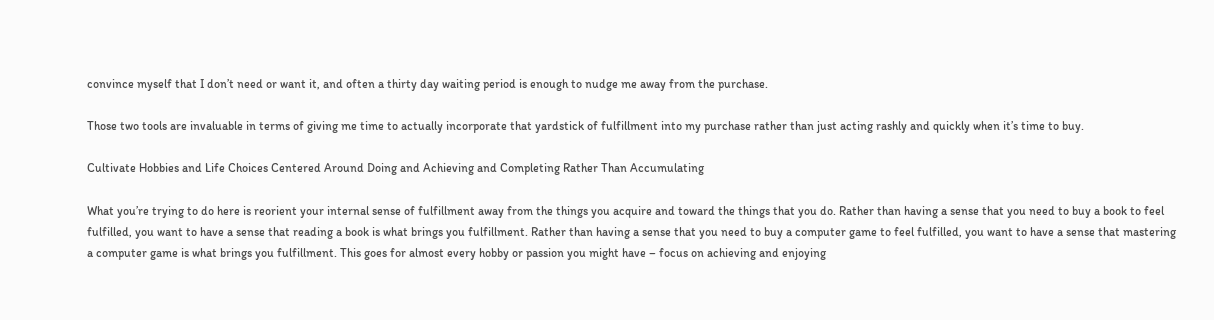convince myself that I don’t need or want it, and often a thirty day waiting period is enough to nudge me away from the purchase.

Those two tools are invaluable in terms of giving me time to actually incorporate that yardstick of fulfillment into my purchase rather than just acting rashly and quickly when it’s time to buy.

Cultivate Hobbies and Life Choices Centered Around Doing and Achieving and Completing Rather Than Accumulating

What you’re trying to do here is reorient your internal sense of fulfillment away from the things you acquire and toward the things that you do. Rather than having a sense that you need to buy a book to feel fulfilled, you want to have a sense that reading a book is what brings you fulfillment. Rather than having a sense that you need to buy a computer game to feel fulfilled, you want to have a sense that mastering a computer game is what brings you fulfillment. This goes for almost every hobby or passion you might have – focus on achieving and enjoying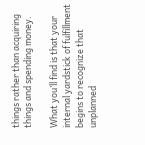things rather than acquiring things and spending money.

What you’ll find is that your internal yardstick of fulfillment begins to recognize that unplanned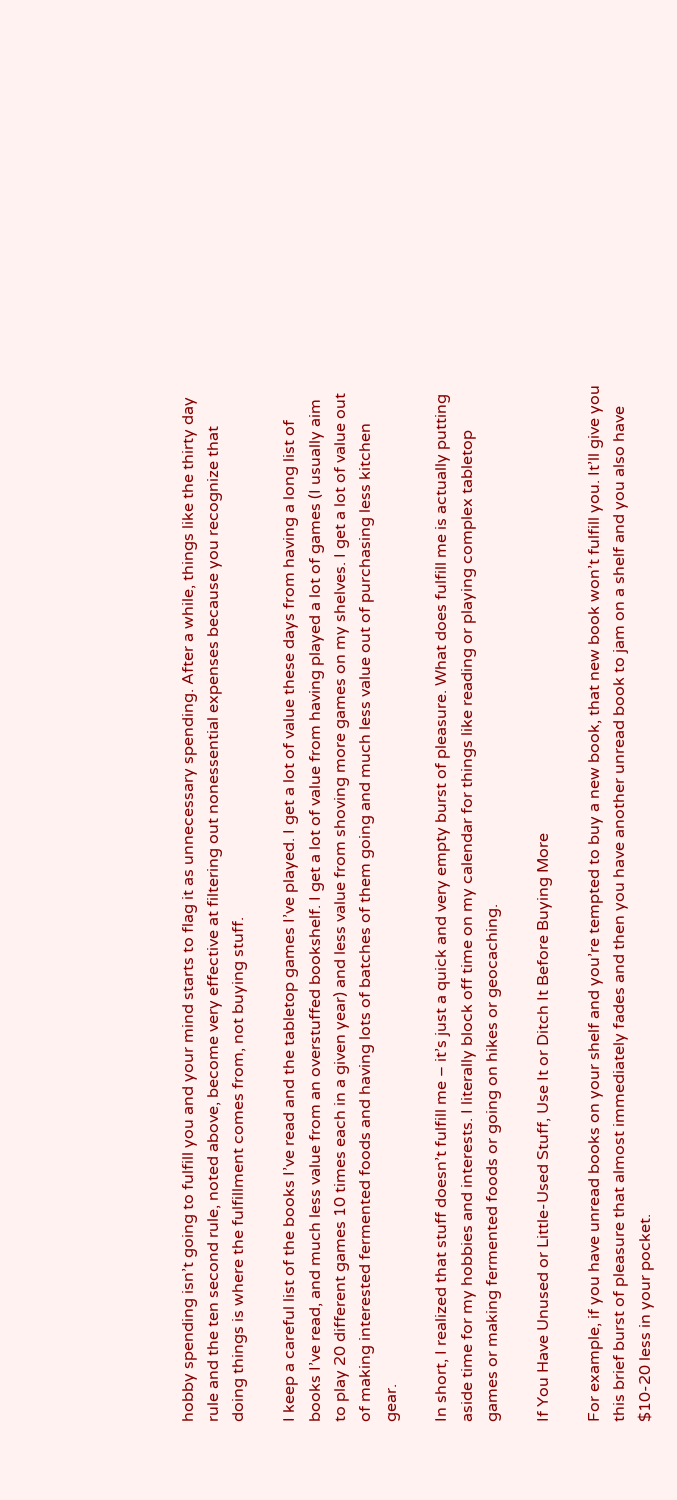hobby spending isn’t going to fulfill you and your mind starts to flag it as unnecessary spending. After a while, things like the thirty day rule and the ten second rule, noted above, become very effective at filtering out nonessential expenses because you recognize that doing things is where the fulfillment comes from, not buying stuff.

I keep a careful list of the books I’ve read and the tabletop games I’ve played. I get a lot of value these days from having a long list of books I’ve read, and much less value from an overstuffed bookshelf. I get a lot of value from having played a lot of games (I usually aim to play 20 different games 10 times each in a given year) and less value from shoving more games on my shelves. I get a lot of value out of making interested fermented foods and having lots of batches of them going and much less value out of purchasing less kitchen gear.

In short, I realized that stuff doesn’t fulfill me – it’s just a quick and very empty burst of pleasure. What does fulfill me is actually putting aside time for my hobbies and interests. I literally block off time on my calendar for things like reading or playing complex tabletop games or making fermented foods or going on hikes or geocaching.

If You Have Unused or Little-Used Stuff, Use It or Ditch It Before Buying More

For example, if you have unread books on your shelf and you’re tempted to buy a new book, that new book won’t fulfill you. It’ll give you this brief burst of pleasure that almost immediately fades and then you have another unread book to jam on a shelf and you also have $10-20 less in your pocket.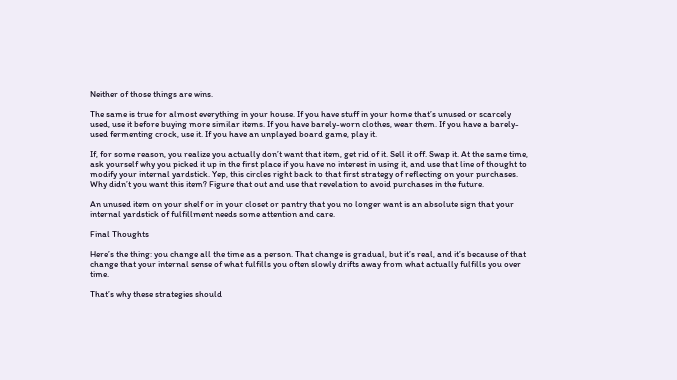Neither of those things are wins.

The same is true for almost everything in your house. If you have stuff in your home that’s unused or scarcely used, use it before buying more similar items. If you have barely-worn clothes, wear them. If you have a barely-used fermenting crock, use it. If you have an unplayed board game, play it.

If, for some reason, you realize you actually don’t want that item, get rid of it. Sell it off. Swap it. At the same time, ask yourself why you picked it up in the first place if you have no interest in using it, and use that line of thought to modify your internal yardstick. Yep, this circles right back to that first strategy of reflecting on your purchases. Why didn’t you want this item? Figure that out and use that revelation to avoid purchases in the future.

An unused item on your shelf or in your closet or pantry that you no longer want is an absolute sign that your internal yardstick of fulfillment needs some attention and care.

Final Thoughts

Here’s the thing: you change all the time as a person. That change is gradual, but it’s real, and it’s because of that change that your internal sense of what fulfills you often slowly drifts away from what actually fulfills you over time.

That’s why these strategies should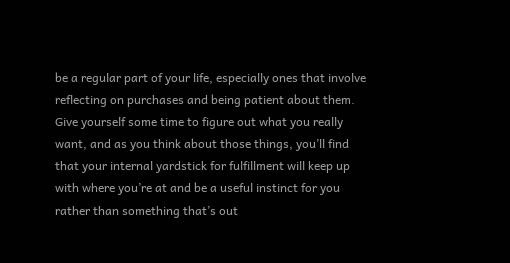be a regular part of your life, especially ones that involve reflecting on purchases and being patient about them. Give yourself some time to figure out what you really want, and as you think about those things, you’ll find that your internal yardstick for fulfillment will keep up with where you’re at and be a useful instinct for you rather than something that’s out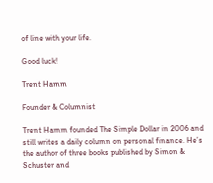of line with your life.

Good luck!

Trent Hamm

Founder & Columnist

Trent Hamm founded The Simple Dollar in 2006 and still writes a daily column on personal finance. He’s the author of three books published by Simon & Schuster and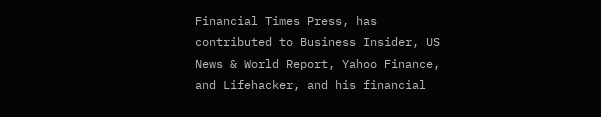Financial Times Press, has contributed to Business Insider, US News & World Report, Yahoo Finance, and Lifehacker, and his financial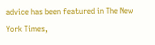advice has been featured in The New York Times,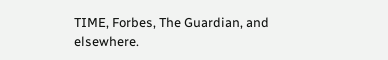TIME, Forbes, The Guardian, and elsewhere.